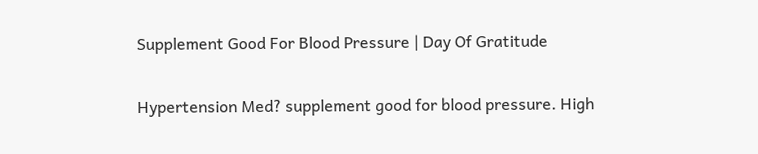Supplement Good For Blood Pressure | Day Of Gratitude

Hypertension Med? supplement good for blood pressure. High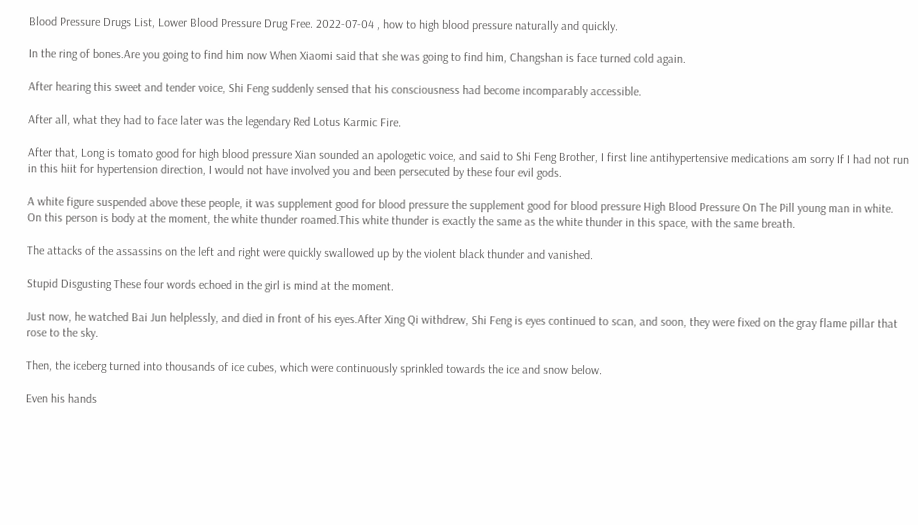Blood Pressure Drugs List, Lower Blood Pressure Drug Free. 2022-07-04 , how to high blood pressure naturally and quickly.

In the ring of bones.Are you going to find him now When Xiaomi said that she was going to find him, Changshan is face turned cold again.

After hearing this sweet and tender voice, Shi Feng suddenly sensed that his consciousness had become incomparably accessible.

After all, what they had to face later was the legendary Red Lotus Karmic Fire.

After that, Long is tomato good for high blood pressure Xian sounded an apologetic voice, and said to Shi Feng Brother, I first line antihypertensive medications am sorry If I had not run in this hiit for hypertension direction, I would not have involved you and been persecuted by these four evil gods.

A white figure suspended above these people, it was supplement good for blood pressure the supplement good for blood pressure High Blood Pressure On The Pill young man in white. On this person is body at the moment, the white thunder roamed.This white thunder is exactly the same as the white thunder in this space, with the same breath.

The attacks of the assassins on the left and right were quickly swallowed up by the violent black thunder and vanished.

Stupid Disgusting These four words echoed in the girl is mind at the moment.

Just now, he watched Bai Jun helplessly, and died in front of his eyes.After Xing Qi withdrew, Shi Feng is eyes continued to scan, and soon, they were fixed on the gray flame pillar that rose to the sky.

Then, the iceberg turned into thousands of ice cubes, which were continuously sprinkled towards the ice and snow below.

Even his hands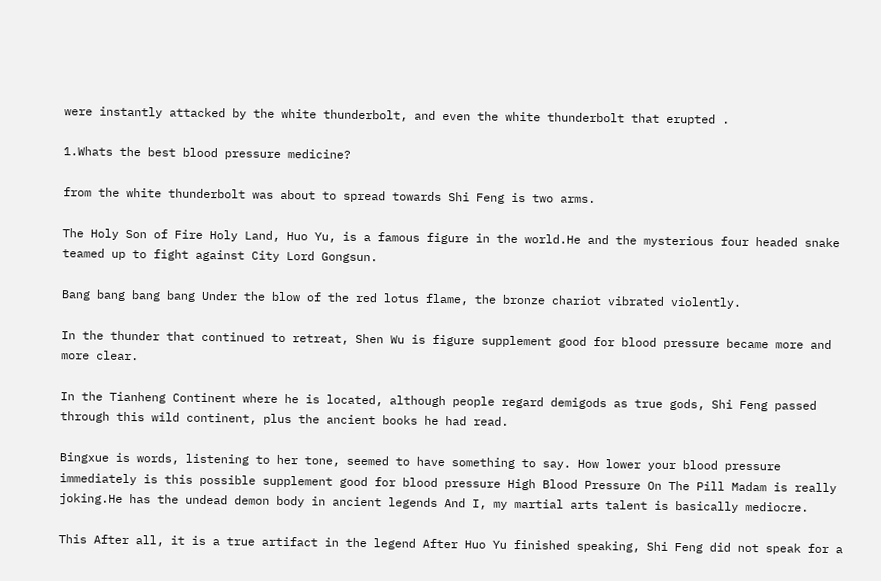were instantly attacked by the white thunderbolt, and even the white thunderbolt that erupted .

1.Whats the best blood pressure medicine?

from the white thunderbolt was about to spread towards Shi Feng is two arms.

The Holy Son of Fire Holy Land, Huo Yu, is a famous figure in the world.He and the mysterious four headed snake teamed up to fight against City Lord Gongsun.

Bang bang bang bang Under the blow of the red lotus flame, the bronze chariot vibrated violently.

In the thunder that continued to retreat, Shen Wu is figure supplement good for blood pressure became more and more clear.

In the Tianheng Continent where he is located, although people regard demigods as true gods, Shi Feng passed through this wild continent, plus the ancient books he had read.

Bingxue is words, listening to her tone, seemed to have something to say. How lower your blood pressure immediately is this possible supplement good for blood pressure High Blood Pressure On The Pill Madam is really joking.He has the undead demon body in ancient legends And I, my martial arts talent is basically mediocre.

This After all, it is a true artifact in the legend After Huo Yu finished speaking, Shi Feng did not speak for a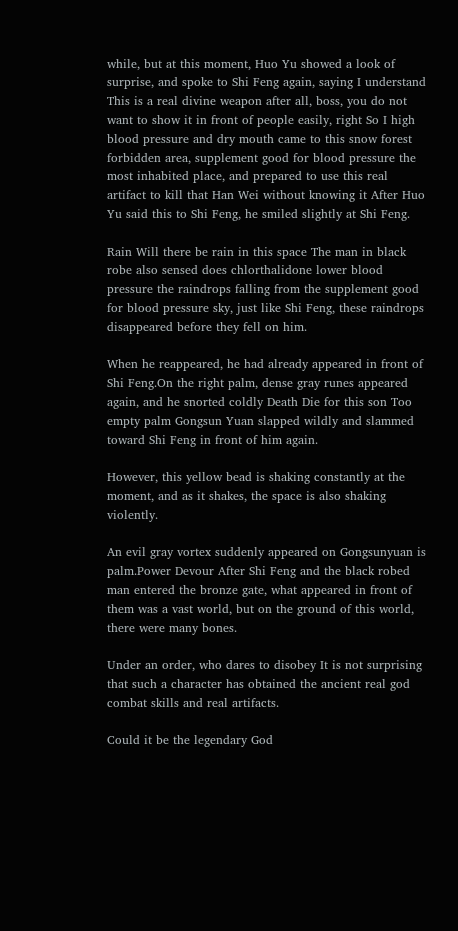while, but at this moment, Huo Yu showed a look of surprise, and spoke to Shi Feng again, saying I understand This is a real divine weapon after all, boss, you do not want to show it in front of people easily, right So I high blood pressure and dry mouth came to this snow forest forbidden area, supplement good for blood pressure the most inhabited place, and prepared to use this real artifact to kill that Han Wei without knowing it After Huo Yu said this to Shi Feng, he smiled slightly at Shi Feng.

Rain Will there be rain in this space The man in black robe also sensed does chlorthalidone lower blood pressure the raindrops falling from the supplement good for blood pressure sky, just like Shi Feng, these raindrops disappeared before they fell on him.

When he reappeared, he had already appeared in front of Shi Feng.On the right palm, dense gray runes appeared again, and he snorted coldly Death Die for this son Too empty palm Gongsun Yuan slapped wildly and slammed toward Shi Feng in front of him again.

However, this yellow bead is shaking constantly at the moment, and as it shakes, the space is also shaking violently.

An evil gray vortex suddenly appeared on Gongsunyuan is palm.Power Devour After Shi Feng and the black robed man entered the bronze gate, what appeared in front of them was a vast world, but on the ground of this world, there were many bones.

Under an order, who dares to disobey It is not surprising that such a character has obtained the ancient real god combat skills and real artifacts.

Could it be the legendary God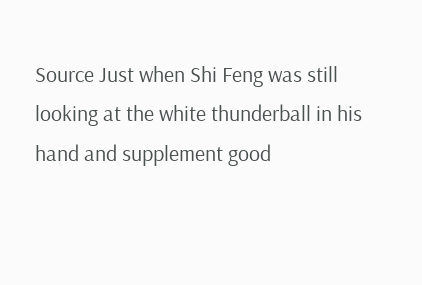Source Just when Shi Feng was still looking at the white thunderball in his hand and supplement good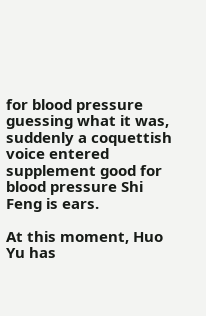for blood pressure guessing what it was, suddenly a coquettish voice entered supplement good for blood pressure Shi Feng is ears.

At this moment, Huo Yu has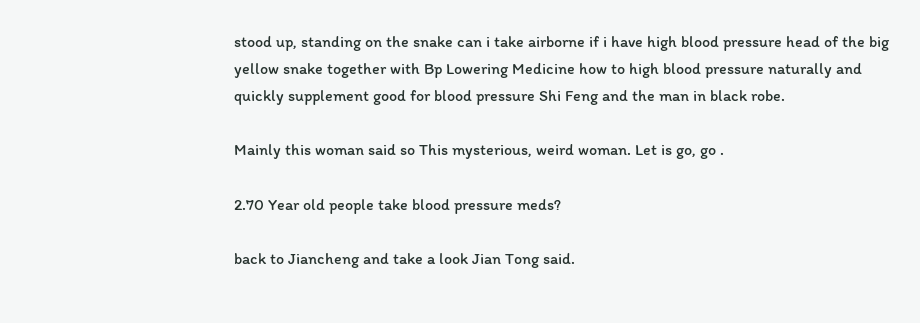stood up, standing on the snake can i take airborne if i have high blood pressure head of the big yellow snake together with Bp Lowering Medicine how to high blood pressure naturally and quickly supplement good for blood pressure Shi Feng and the man in black robe.

Mainly this woman said so This mysterious, weird woman. Let is go, go .

2.70 Year old people take blood pressure meds?

back to Jiancheng and take a look Jian Tong said.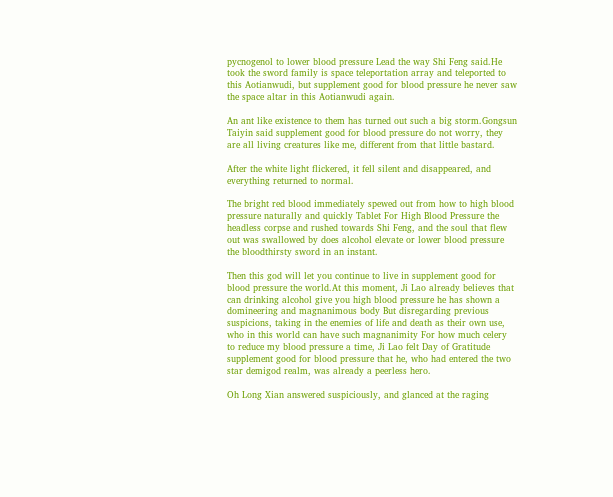pycnogenol to lower blood pressure Lead the way Shi Feng said.He took the sword family is space teleportation array and teleported to this Aotianwudi, but supplement good for blood pressure he never saw the space altar in this Aotianwudi again.

An ant like existence to them has turned out such a big storm.Gongsun Taiyin said supplement good for blood pressure do not worry, they are all living creatures like me, different from that little bastard.

After the white light flickered, it fell silent and disappeared, and everything returned to normal.

The bright red blood immediately spewed out from how to high blood pressure naturally and quickly Tablet For High Blood Pressure the headless corpse and rushed towards Shi Feng, and the soul that flew out was swallowed by does alcohol elevate or lower blood pressure the bloodthirsty sword in an instant.

Then this god will let you continue to live in supplement good for blood pressure the world.At this moment, Ji Lao already believes that can drinking alcohol give you high blood pressure he has shown a domineering and magnanimous body But disregarding previous suspicions, taking in the enemies of life and death as their own use, who in this world can have such magnanimity For how much celery to reduce my blood pressure a time, Ji Lao felt Day of Gratitude supplement good for blood pressure that he, who had entered the two star demigod realm, was already a peerless hero.

Oh Long Xian answered suspiciously, and glanced at the raging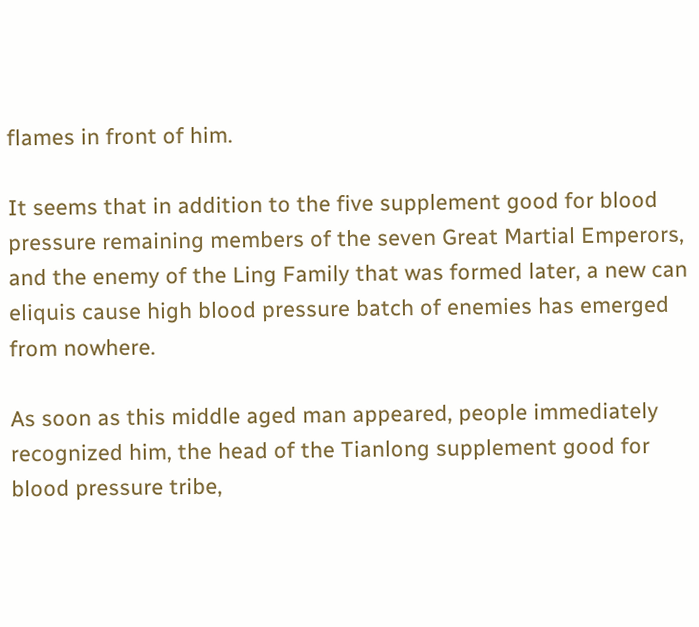flames in front of him.

It seems that in addition to the five supplement good for blood pressure remaining members of the seven Great Martial Emperors, and the enemy of the Ling Family that was formed later, a new can eliquis cause high blood pressure batch of enemies has emerged from nowhere.

As soon as this middle aged man appeared, people immediately recognized him, the head of the Tianlong supplement good for blood pressure tribe,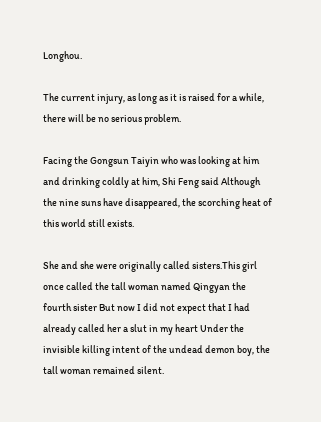Longhou.

The current injury, as long as it is raised for a while, there will be no serious problem.

Facing the Gongsun Taiyin who was looking at him and drinking coldly at him, Shi Feng said Although the nine suns have disappeared, the scorching heat of this world still exists.

She and she were originally called sisters.This girl once called the tall woman named Qingyan the fourth sister But now I did not expect that I had already called her a slut in my heart Under the invisible killing intent of the undead demon boy, the tall woman remained silent.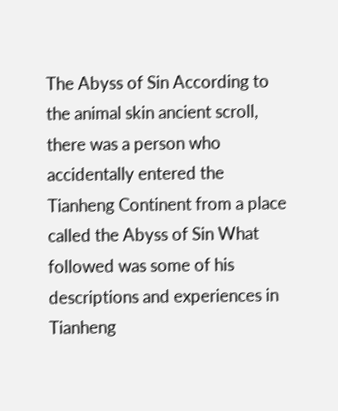The Abyss of Sin According to the animal skin ancient scroll, there was a person who accidentally entered the Tianheng Continent from a place called the Abyss of Sin What followed was some of his descriptions and experiences in Tianheng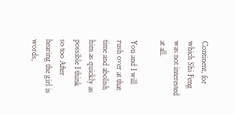Continent, for which Shi Feng was not interested at all.

You and I will rush over at that time and abolish him as quickly as possible I think so too After hearing the girl is words,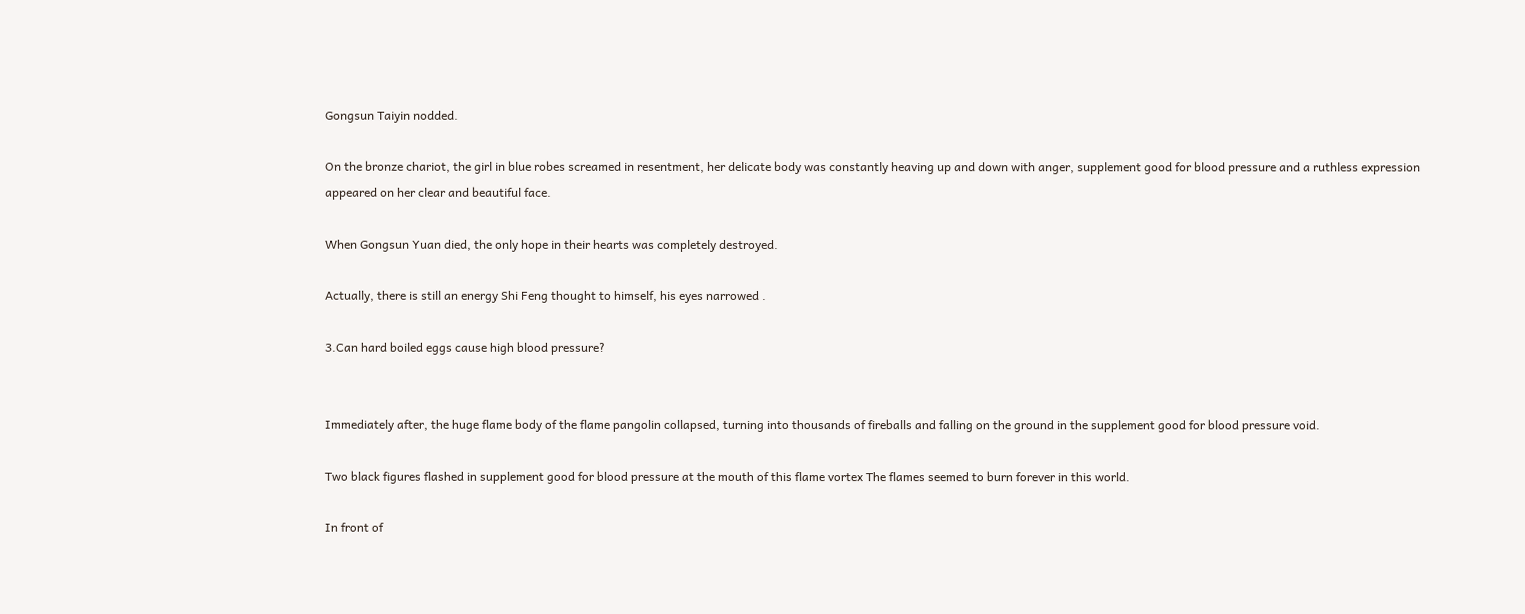Gongsun Taiyin nodded.

On the bronze chariot, the girl in blue robes screamed in resentment, her delicate body was constantly heaving up and down with anger, supplement good for blood pressure and a ruthless expression appeared on her clear and beautiful face.

When Gongsun Yuan died, the only hope in their hearts was completely destroyed.

Actually, there is still an energy Shi Feng thought to himself, his eyes narrowed .

3.Can hard boiled eggs cause high blood pressure?


Immediately after, the huge flame body of the flame pangolin collapsed, turning into thousands of fireballs and falling on the ground in the supplement good for blood pressure void.

Two black figures flashed in supplement good for blood pressure at the mouth of this flame vortex The flames seemed to burn forever in this world.

In front of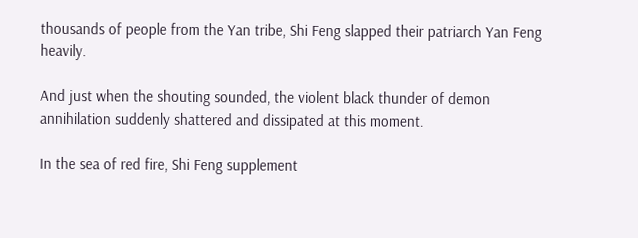thousands of people from the Yan tribe, Shi Feng slapped their patriarch Yan Feng heavily.

And just when the shouting sounded, the violent black thunder of demon annihilation suddenly shattered and dissipated at this moment.

In the sea of red fire, Shi Feng supplement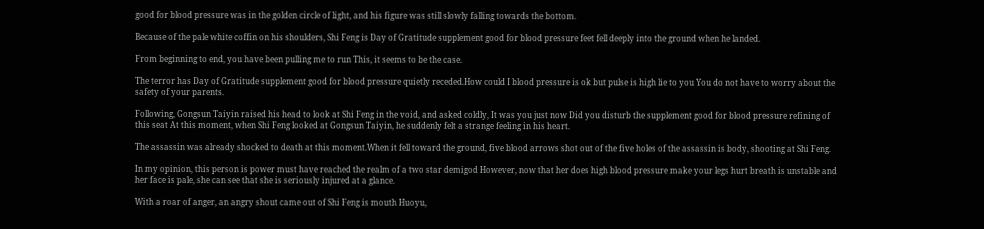good for blood pressure was in the golden circle of light, and his figure was still slowly falling towards the bottom.

Because of the pale white coffin on his shoulders, Shi Feng is Day of Gratitude supplement good for blood pressure feet fell deeply into the ground when he landed.

From beginning to end, you have been pulling me to run This, it seems to be the case.

The terror has Day of Gratitude supplement good for blood pressure quietly receded.How could I blood pressure is ok but pulse is high lie to you You do not have to worry about the safety of your parents.

Following, Gongsun Taiyin raised his head to look at Shi Feng in the void, and asked coldly, It was you just now Did you disturb the supplement good for blood pressure refining of this seat At this moment, when Shi Feng looked at Gongsun Taiyin, he suddenly felt a strange feeling in his heart.

The assassin was already shocked to death at this moment.When it fell toward the ground, five blood arrows shot out of the five holes of the assassin is body, shooting at Shi Feng.

In my opinion, this person is power must have reached the realm of a two star demigod However, now that her does high blood pressure make your legs hurt breath is unstable and her face is pale, she can see that she is seriously injured at a glance.

With a roar of anger, an angry shout came out of Shi Feng is mouth Huoyu,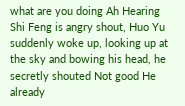what are you doing Ah Hearing Shi Feng is angry shout, Huo Yu suddenly woke up, looking up at the sky and bowing his head, he secretly shouted Not good He already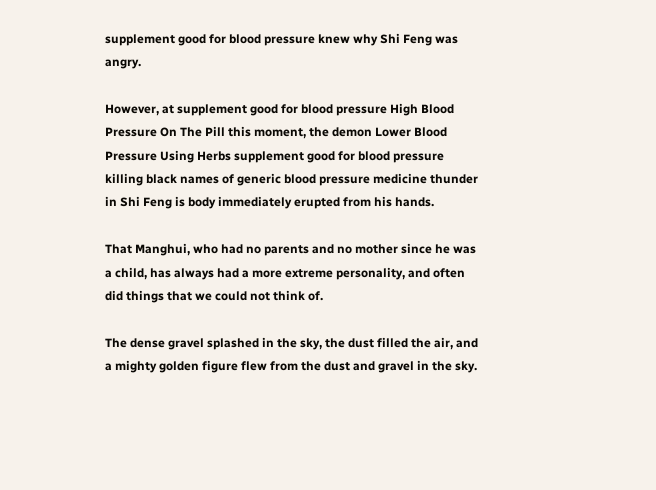supplement good for blood pressure knew why Shi Feng was angry.

However, at supplement good for blood pressure High Blood Pressure On The Pill this moment, the demon Lower Blood Pressure Using Herbs supplement good for blood pressure killing black names of generic blood pressure medicine thunder in Shi Feng is body immediately erupted from his hands.

That Manghui, who had no parents and no mother since he was a child, has always had a more extreme personality, and often did things that we could not think of.

The dense gravel splashed in the sky, the dust filled the air, and a mighty golden figure flew from the dust and gravel in the sky.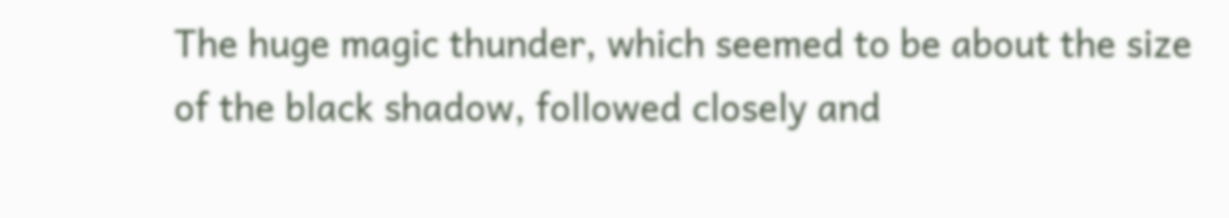The huge magic thunder, which seemed to be about the size of the black shadow, followed closely and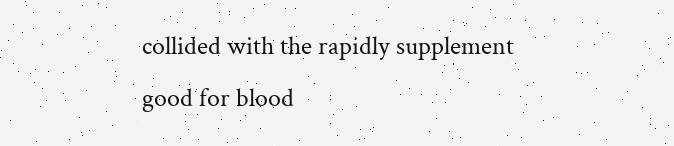collided with the rapidly supplement good for blood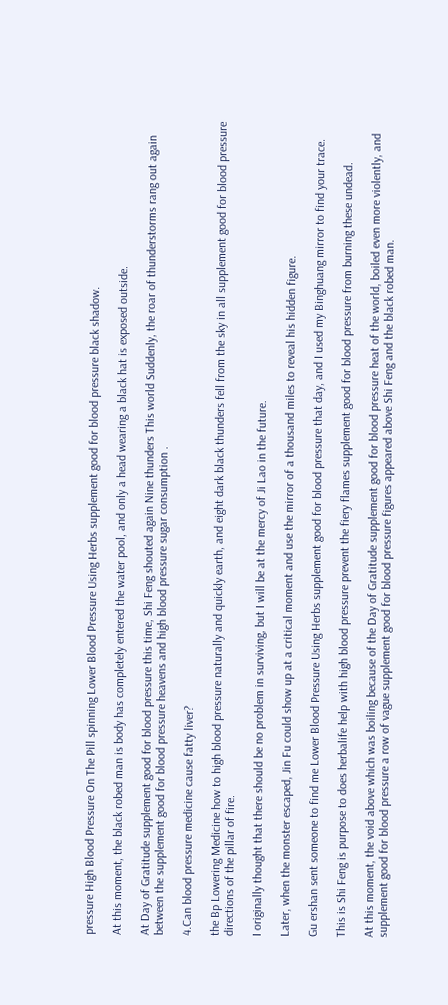pressure High Blood Pressure On The Pill spinning Lower Blood Pressure Using Herbs supplement good for blood pressure black shadow.

At this moment, the black robed man is body has completely entered the water pool, and only a head wearing a black hat is exposed outside.

At Day of Gratitude supplement good for blood pressure this time, Shi Feng shouted again Nine thunders This world Suddenly, the roar of thunderstorms rang out again between the supplement good for blood pressure heavens and high blood pressure sugar consumption .

4.Can blood pressure medicine cause fatty liver?

the Bp Lowering Medicine how to high blood pressure naturally and quickly earth, and eight dark black thunders fell from the sky in all supplement good for blood pressure directions of the pillar of fire.

I originally thought that there should be no problem in surviving, but I will be at the mercy of Ji Lao in the future.

Later, when the monster escaped, Jin Fu could show up at a critical moment and use the mirror of a thousand miles to reveal his hidden figure.

Gu ershan sent someone to find me Lower Blood Pressure Using Herbs supplement good for blood pressure that day, and I used my Binghuang mirror to find your trace.

This is Shi Feng is purpose to does herbalife help with high blood pressure prevent the fiery flames supplement good for blood pressure from burning these undead.

At this moment, the void above which was boiling because of the Day of Gratitude supplement good for blood pressure heat of the world, boiled even more violently, and supplement good for blood pressure a row of vague supplement good for blood pressure figures appeared above Shi Feng and the black robed man.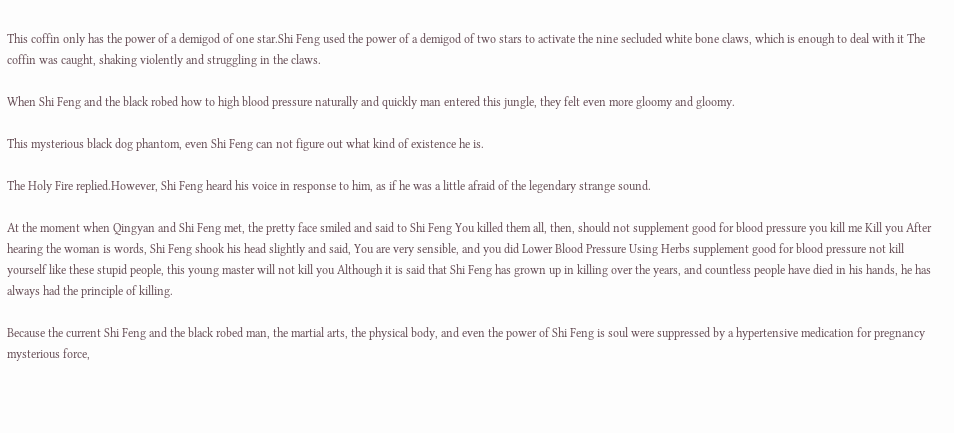This coffin only has the power of a demigod of one star.Shi Feng used the power of a demigod of two stars to activate the nine secluded white bone claws, which is enough to deal with it The coffin was caught, shaking violently and struggling in the claws.

When Shi Feng and the black robed how to high blood pressure naturally and quickly man entered this jungle, they felt even more gloomy and gloomy.

This mysterious black dog phantom, even Shi Feng can not figure out what kind of existence he is.

The Holy Fire replied.However, Shi Feng heard his voice in response to him, as if he was a little afraid of the legendary strange sound.

At the moment when Qingyan and Shi Feng met, the pretty face smiled and said to Shi Feng You killed them all, then, should not supplement good for blood pressure you kill me Kill you After hearing the woman is words, Shi Feng shook his head slightly and said, You are very sensible, and you did Lower Blood Pressure Using Herbs supplement good for blood pressure not kill yourself like these stupid people, this young master will not kill you Although it is said that Shi Feng has grown up in killing over the years, and countless people have died in his hands, he has always had the principle of killing.

Because the current Shi Feng and the black robed man, the martial arts, the physical body, and even the power of Shi Feng is soul were suppressed by a hypertensive medication for pregnancy mysterious force,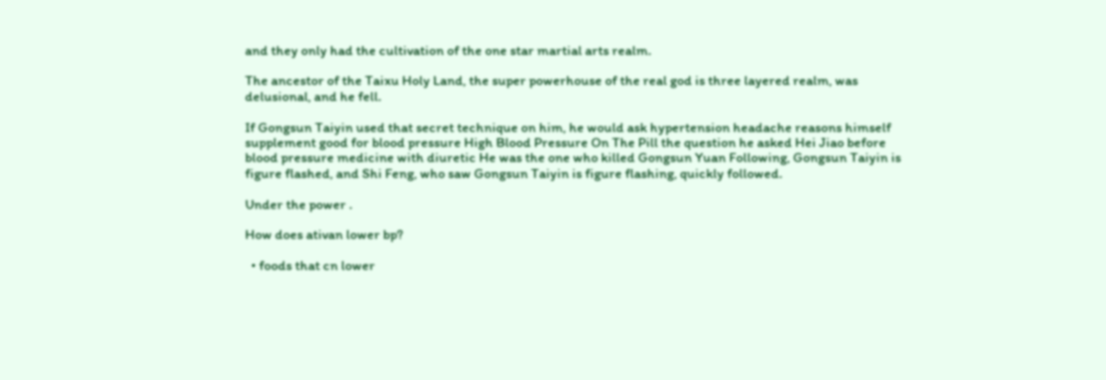and they only had the cultivation of the one star martial arts realm.

The ancestor of the Taixu Holy Land, the super powerhouse of the real god is three layered realm, was delusional, and he fell.

If Gongsun Taiyin used that secret technique on him, he would ask hypertension headache reasons himself supplement good for blood pressure High Blood Pressure On The Pill the question he asked Hei Jiao before blood pressure medicine with diuretic He was the one who killed Gongsun Yuan Following, Gongsun Taiyin is figure flashed, and Shi Feng, who saw Gongsun Taiyin is figure flashing, quickly followed.

Under the power .

How does ativan lower bp?

  • foods that cn lower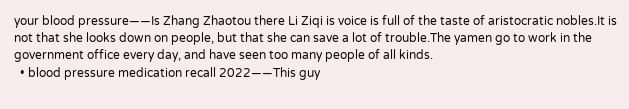your blood pressure——Is Zhang Zhaotou there Li Ziqi is voice is full of the taste of aristocratic nobles.It is not that she looks down on people, but that she can save a lot of trouble.The yamen go to work in the government office every day, and have seen too many people of all kinds.
  • blood pressure medication recall 2022——This guy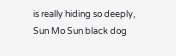is really hiding so deeply, Sun Mo Sun black dog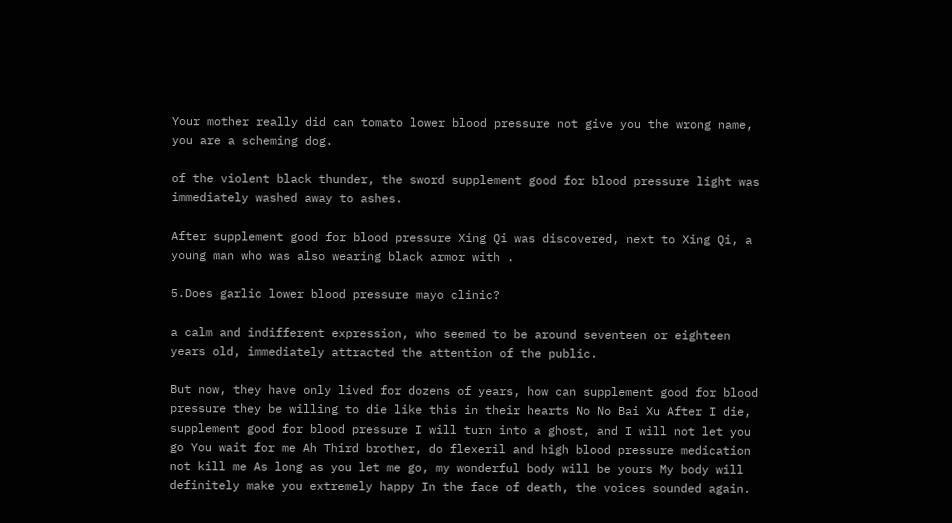Your mother really did can tomato lower blood pressure not give you the wrong name, you are a scheming dog.

of the violent black thunder, the sword supplement good for blood pressure light was immediately washed away to ashes.

After supplement good for blood pressure Xing Qi was discovered, next to Xing Qi, a young man who was also wearing black armor with .

5.Does garlic lower blood pressure mayo clinic?

a calm and indifferent expression, who seemed to be around seventeen or eighteen years old, immediately attracted the attention of the public.

But now, they have only lived for dozens of years, how can supplement good for blood pressure they be willing to die like this in their hearts No No Bai Xu After I die, supplement good for blood pressure I will turn into a ghost, and I will not let you go You wait for me Ah Third brother, do flexeril and high blood pressure medication not kill me As long as you let me go, my wonderful body will be yours My body will definitely make you extremely happy In the face of death, the voices sounded again.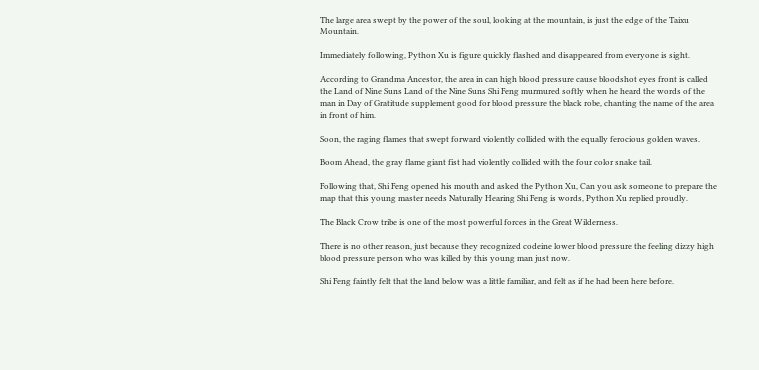The large area swept by the power of the soul, looking at the mountain, is just the edge of the Taixu Mountain.

Immediately following, Python Xu is figure quickly flashed and disappeared from everyone is sight.

According to Grandma Ancestor, the area in can high blood pressure cause bloodshot eyes front is called the Land of Nine Suns Land of the Nine Suns Shi Feng murmured softly when he heard the words of the man in Day of Gratitude supplement good for blood pressure the black robe, chanting the name of the area in front of him.

Soon, the raging flames that swept forward violently collided with the equally ferocious golden waves.

Boom Ahead, the gray flame giant fist had violently collided with the four color snake tail.

Following that, Shi Feng opened his mouth and asked the Python Xu, Can you ask someone to prepare the map that this young master needs Naturally Hearing Shi Feng is words, Python Xu replied proudly.

The Black Crow tribe is one of the most powerful forces in the Great Wilderness.

There is no other reason, just because they recognized codeine lower blood pressure the feeling dizzy high blood pressure person who was killed by this young man just now.

Shi Feng faintly felt that the land below was a little familiar, and felt as if he had been here before.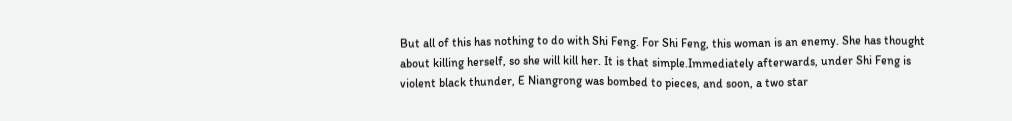But all of this has nothing to do with Shi Feng. For Shi Feng, this woman is an enemy. She has thought about killing herself, so she will kill her. It is that simple.Immediately afterwards, under Shi Feng is violent black thunder, E Niangrong was bombed to pieces, and soon, a two star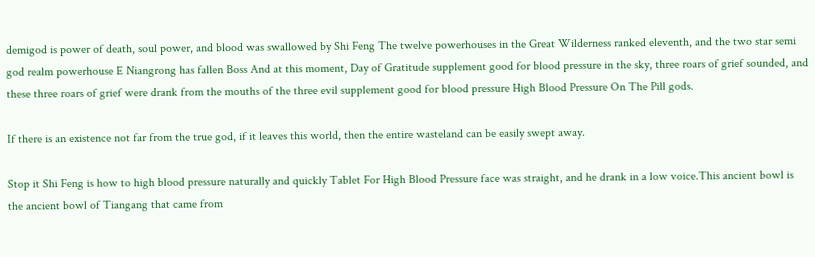demigod is power of death, soul power, and blood was swallowed by Shi Feng The twelve powerhouses in the Great Wilderness ranked eleventh, and the two star semi god realm powerhouse E Niangrong has fallen Boss And at this moment, Day of Gratitude supplement good for blood pressure in the sky, three roars of grief sounded, and these three roars of grief were drank from the mouths of the three evil supplement good for blood pressure High Blood Pressure On The Pill gods.

If there is an existence not far from the true god, if it leaves this world, then the entire wasteland can be easily swept away.

Stop it Shi Feng is how to high blood pressure naturally and quickly Tablet For High Blood Pressure face was straight, and he drank in a low voice.This ancient bowl is the ancient bowl of Tiangang that came from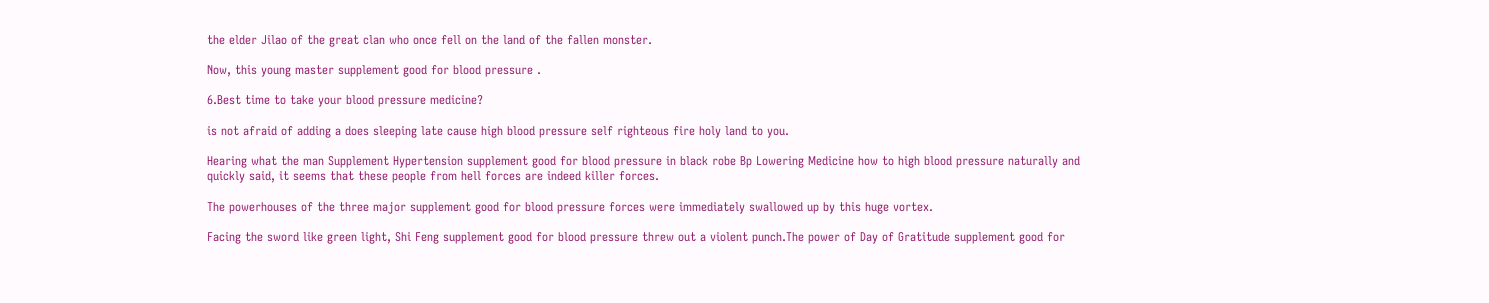the elder Jilao of the great clan who once fell on the land of the fallen monster.

Now, this young master supplement good for blood pressure .

6.Best time to take your blood pressure medicine?

is not afraid of adding a does sleeping late cause high blood pressure self righteous fire holy land to you.

Hearing what the man Supplement Hypertension supplement good for blood pressure in black robe Bp Lowering Medicine how to high blood pressure naturally and quickly said, it seems that these people from hell forces are indeed killer forces.

The powerhouses of the three major supplement good for blood pressure forces were immediately swallowed up by this huge vortex.

Facing the sword like green light, Shi Feng supplement good for blood pressure threw out a violent punch.The power of Day of Gratitude supplement good for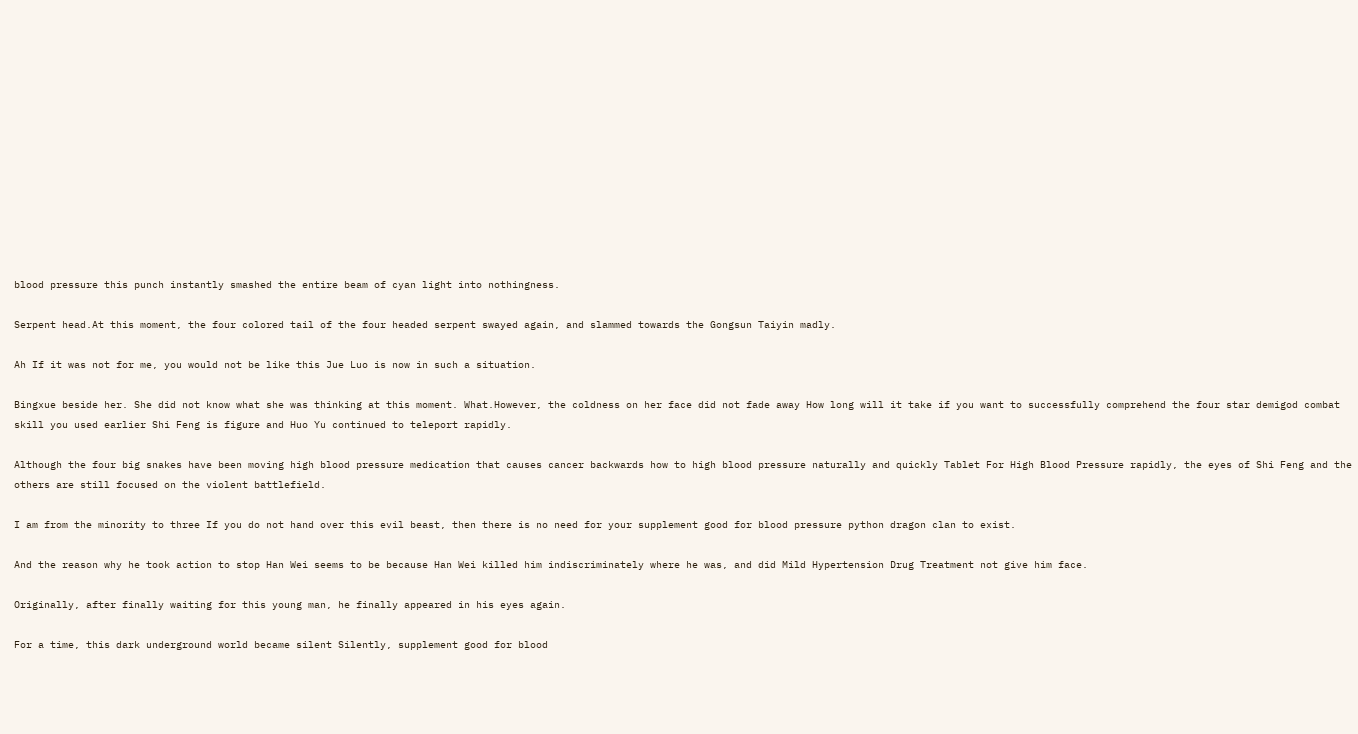blood pressure this punch instantly smashed the entire beam of cyan light into nothingness.

Serpent head.At this moment, the four colored tail of the four headed serpent swayed again, and slammed towards the Gongsun Taiyin madly.

Ah If it was not for me, you would not be like this Jue Luo is now in such a situation.

Bingxue beside her. She did not know what she was thinking at this moment. What.However, the coldness on her face did not fade away How long will it take if you want to successfully comprehend the four star demigod combat skill you used earlier Shi Feng is figure and Huo Yu continued to teleport rapidly.

Although the four big snakes have been moving high blood pressure medication that causes cancer backwards how to high blood pressure naturally and quickly Tablet For High Blood Pressure rapidly, the eyes of Shi Feng and the others are still focused on the violent battlefield.

I am from the minority to three If you do not hand over this evil beast, then there is no need for your supplement good for blood pressure python dragon clan to exist.

And the reason why he took action to stop Han Wei seems to be because Han Wei killed him indiscriminately where he was, and did Mild Hypertension Drug Treatment not give him face.

Originally, after finally waiting for this young man, he finally appeared in his eyes again.

For a time, this dark underground world became silent Silently, supplement good for blood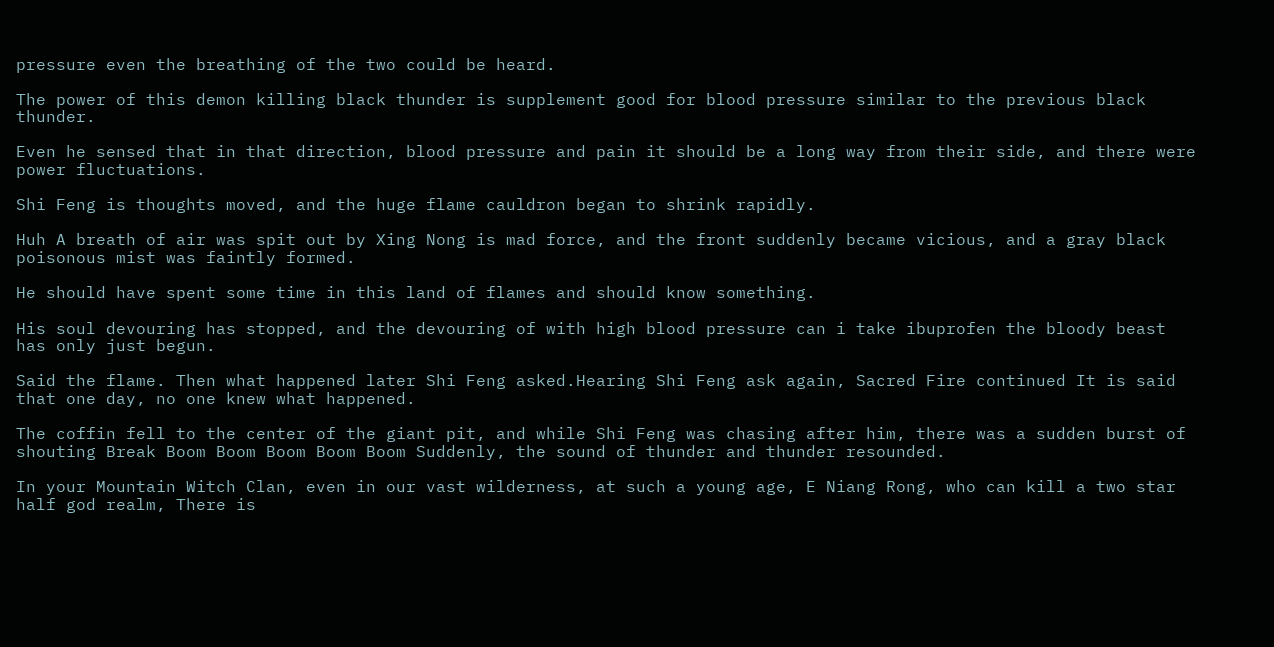pressure even the breathing of the two could be heard.

The power of this demon killing black thunder is supplement good for blood pressure similar to the previous black thunder.

Even he sensed that in that direction, blood pressure and pain it should be a long way from their side, and there were power fluctuations.

Shi Feng is thoughts moved, and the huge flame cauldron began to shrink rapidly.

Huh A breath of air was spit out by Xing Nong is mad force, and the front suddenly became vicious, and a gray black poisonous mist was faintly formed.

He should have spent some time in this land of flames and should know something.

His soul devouring has stopped, and the devouring of with high blood pressure can i take ibuprofen the bloody beast has only just begun.

Said the flame. Then what happened later Shi Feng asked.Hearing Shi Feng ask again, Sacred Fire continued It is said that one day, no one knew what happened.

The coffin fell to the center of the giant pit, and while Shi Feng was chasing after him, there was a sudden burst of shouting Break Boom Boom Boom Boom Boom Suddenly, the sound of thunder and thunder resounded.

In your Mountain Witch Clan, even in our vast wilderness, at such a young age, E Niang Rong, who can kill a two star half god realm, There is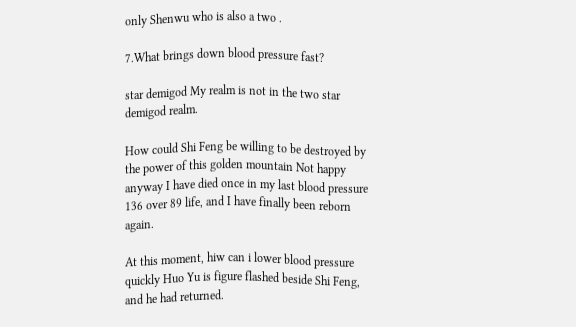only Shenwu who is also a two .

7.What brings down blood pressure fast?

star demigod My realm is not in the two star demigod realm.

How could Shi Feng be willing to be destroyed by the power of this golden mountain Not happy anyway I have died once in my last blood pressure 136 over 89 life, and I have finally been reborn again.

At this moment, hiw can i lower blood pressure quickly Huo Yu is figure flashed beside Shi Feng, and he had returned.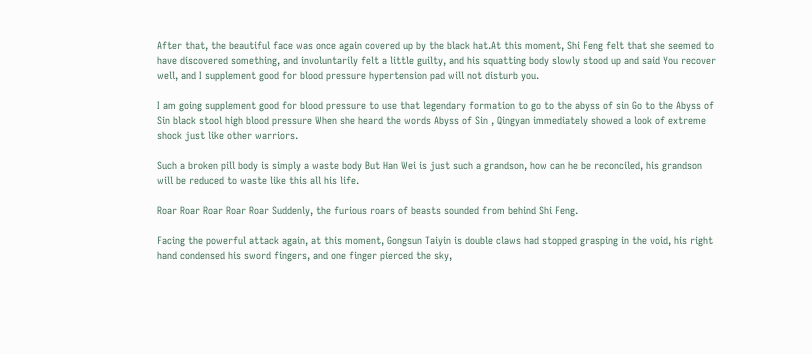After that, the beautiful face was once again covered up by the black hat.At this moment, Shi Feng felt that she seemed to have discovered something, and involuntarily felt a little guilty, and his squatting body slowly stood up and said You recover well, and I supplement good for blood pressure hypertension pad will not disturb you.

I am going supplement good for blood pressure to use that legendary formation to go to the abyss of sin Go to the Abyss of Sin black stool high blood pressure When she heard the words Abyss of Sin , Qingyan immediately showed a look of extreme shock just like other warriors.

Such a broken pill body is simply a waste body But Han Wei is just such a grandson, how can he be reconciled, his grandson will be reduced to waste like this all his life.

Roar Roar Roar Roar Roar Suddenly, the furious roars of beasts sounded from behind Shi Feng.

Facing the powerful attack again, at this moment, Gongsun Taiyin is double claws had stopped grasping in the void, his right hand condensed his sword fingers, and one finger pierced the sky,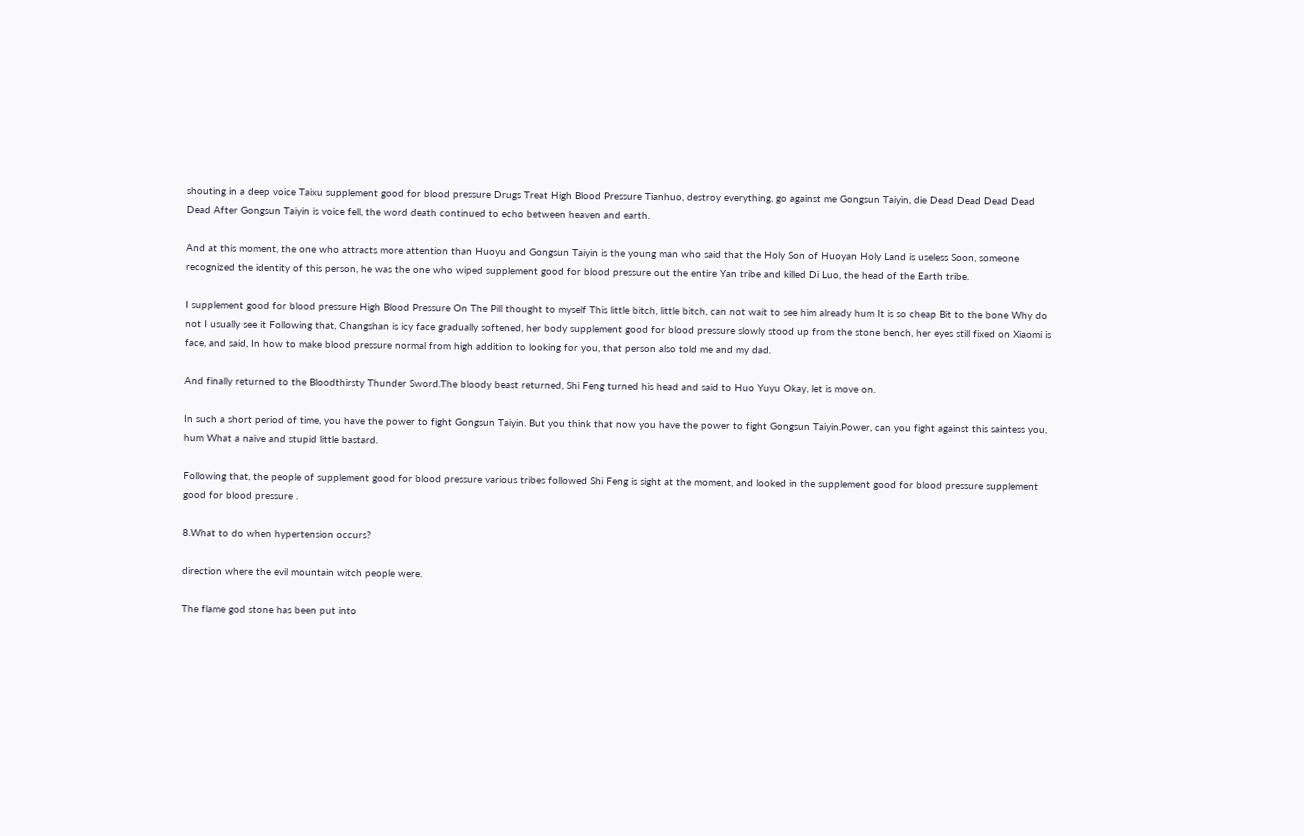shouting in a deep voice Taixu supplement good for blood pressure Drugs Treat High Blood Pressure Tianhuo, destroy everything, go against me Gongsun Taiyin, die Dead Dead Dead Dead Dead After Gongsun Taiyin is voice fell, the word death continued to echo between heaven and earth.

And at this moment, the one who attracts more attention than Huoyu and Gongsun Taiyin is the young man who said that the Holy Son of Huoyan Holy Land is useless Soon, someone recognized the identity of this person, he was the one who wiped supplement good for blood pressure out the entire Yan tribe and killed Di Luo, the head of the Earth tribe.

I supplement good for blood pressure High Blood Pressure On The Pill thought to myself This little bitch, little bitch, can not wait to see him already hum It is so cheap Bit to the bone Why do not I usually see it Following that, Changshan is icy face gradually softened, her body supplement good for blood pressure slowly stood up from the stone bench, her eyes still fixed on Xiaomi is face, and said, In how to make blood pressure normal from high addition to looking for you, that person also told me and my dad.

And finally returned to the Bloodthirsty Thunder Sword.The bloody beast returned, Shi Feng turned his head and said to Huo Yuyu Okay, let is move on.

In such a short period of time, you have the power to fight Gongsun Taiyin. But you think that now you have the power to fight Gongsun Taiyin.Power, can you fight against this saintess you, hum What a naive and stupid little bastard.

Following that, the people of supplement good for blood pressure various tribes followed Shi Feng is sight at the moment, and looked in the supplement good for blood pressure supplement good for blood pressure .

8.What to do when hypertension occurs?

direction where the evil mountain witch people were.

The flame god stone has been put into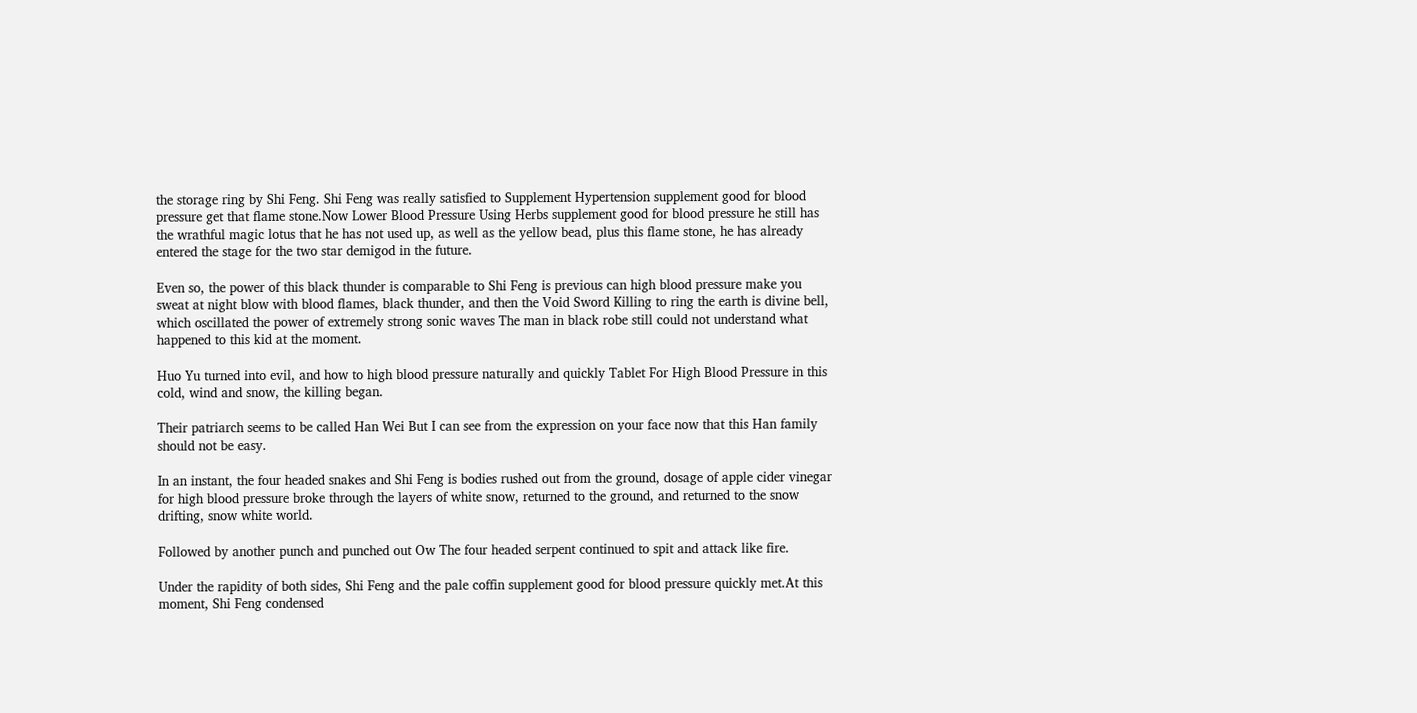the storage ring by Shi Feng. Shi Feng was really satisfied to Supplement Hypertension supplement good for blood pressure get that flame stone.Now Lower Blood Pressure Using Herbs supplement good for blood pressure he still has the wrathful magic lotus that he has not used up, as well as the yellow bead, plus this flame stone, he has already entered the stage for the two star demigod in the future.

Even so, the power of this black thunder is comparable to Shi Feng is previous can high blood pressure make you sweat at night blow with blood flames, black thunder, and then the Void Sword Killing to ring the earth is divine bell, which oscillated the power of extremely strong sonic waves The man in black robe still could not understand what happened to this kid at the moment.

Huo Yu turned into evil, and how to high blood pressure naturally and quickly Tablet For High Blood Pressure in this cold, wind and snow, the killing began.

Their patriarch seems to be called Han Wei But I can see from the expression on your face now that this Han family should not be easy.

In an instant, the four headed snakes and Shi Feng is bodies rushed out from the ground, dosage of apple cider vinegar for high blood pressure broke through the layers of white snow, returned to the ground, and returned to the snow drifting, snow white world.

Followed by another punch and punched out Ow The four headed serpent continued to spit and attack like fire.

Under the rapidity of both sides, Shi Feng and the pale coffin supplement good for blood pressure quickly met.At this moment, Shi Feng condensed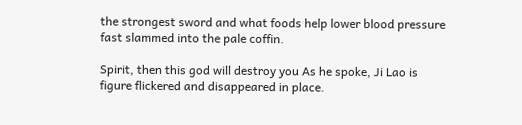the strongest sword and what foods help lower blood pressure fast slammed into the pale coffin.

Spirit, then this god will destroy you As he spoke, Ji Lao is figure flickered and disappeared in place.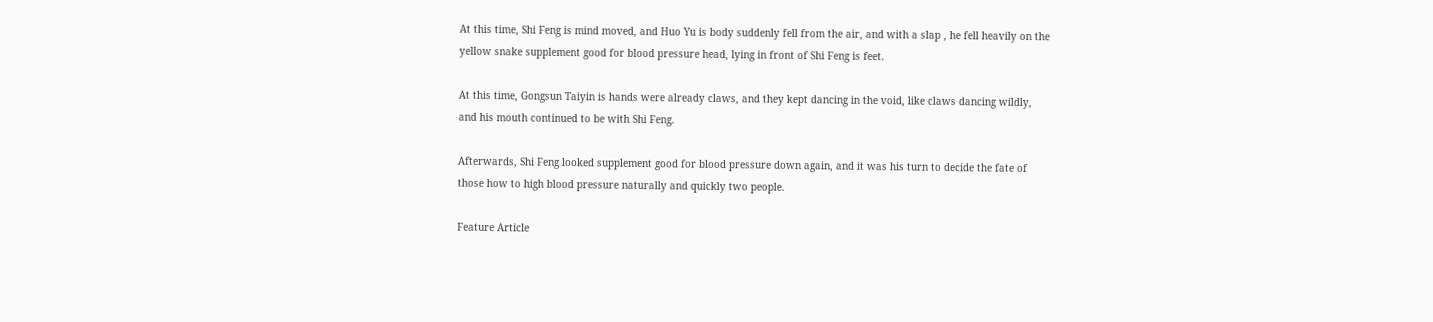At this time, Shi Feng is mind moved, and Huo Yu is body suddenly fell from the air, and with a slap , he fell heavily on the yellow snake supplement good for blood pressure head, lying in front of Shi Feng is feet.

At this time, Gongsun Taiyin is hands were already claws, and they kept dancing in the void, like claws dancing wildly, and his mouth continued to be with Shi Feng.

Afterwards, Shi Feng looked supplement good for blood pressure down again, and it was his turn to decide the fate of those how to high blood pressure naturally and quickly two people.

Feature Article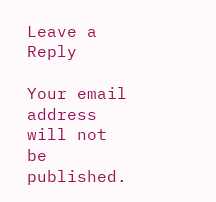Leave a Reply

Your email address will not be published.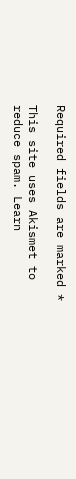Required fields are marked *

This site uses Akismet to reduce spam. Learn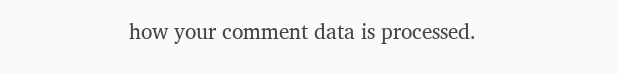how your comment data is processed.